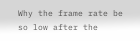Why the frame rate be so low after the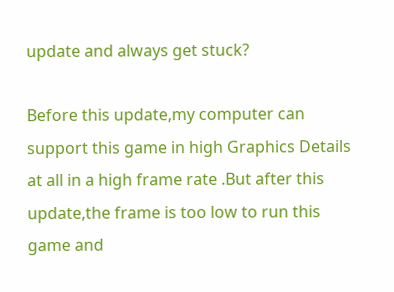update and always get stuck?

Before this update,my computer can support this game in high Graphics Details at all in a high frame rate .But after this update,the frame is too low to run this game and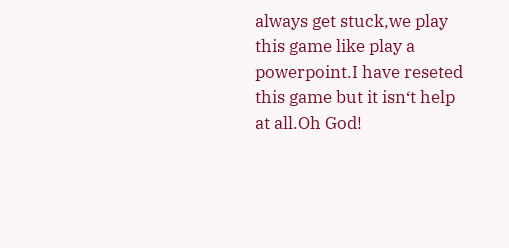always get stuck,we play this game like play a powerpoint.I have reseted this game but it isn‘t help at all.Oh God!